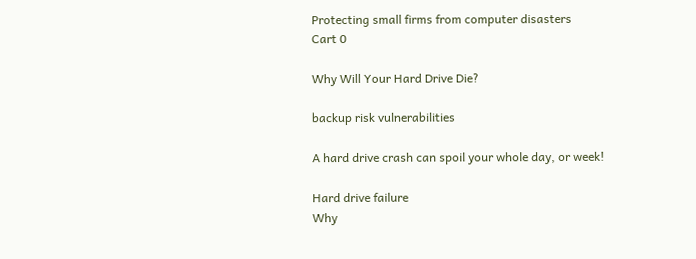Protecting small firms from computer disasters
Cart 0

Why Will Your Hard Drive Die?

backup risk vulnerabilities

A hard drive crash can spoil your whole day, or week!

Hard drive failure
Why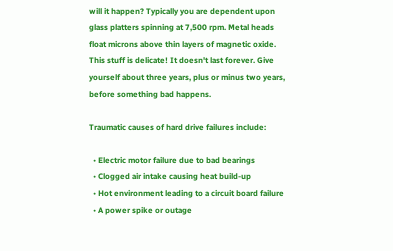will it happen? Typically you are dependent upon glass platters spinning at 7,500 rpm. Metal heads float microns above thin layers of magnetic oxide. This stuff is delicate! It doesn't last forever. Give yourself about three years, plus or minus two years, before something bad happens.

Traumatic causes of hard drive failures include:

  • Electric motor failure due to bad bearings
  • Clogged air intake causing heat build-up
  • Hot environment leading to a circuit board failure
  • A power spike or outage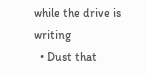while the drive is writing
  • Dust that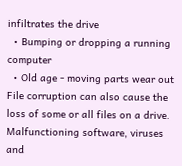infiltrates the drive
  • Bumping or dropping a running computer
  • Old age - moving parts wear out
File corruption can also cause the loss of some or all files on a drive. Malfunctioning software, viruses and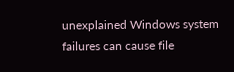unexplained Windows system failures can cause file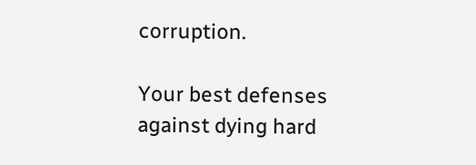corruption.

Your best defenses against dying hard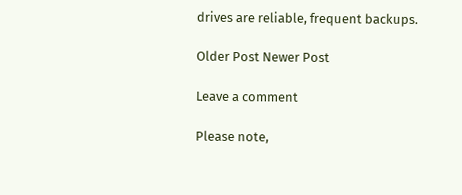drives are reliable, frequent backups.

Older Post Newer Post

Leave a comment

Please note,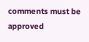comments must be approved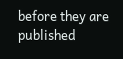before they are published